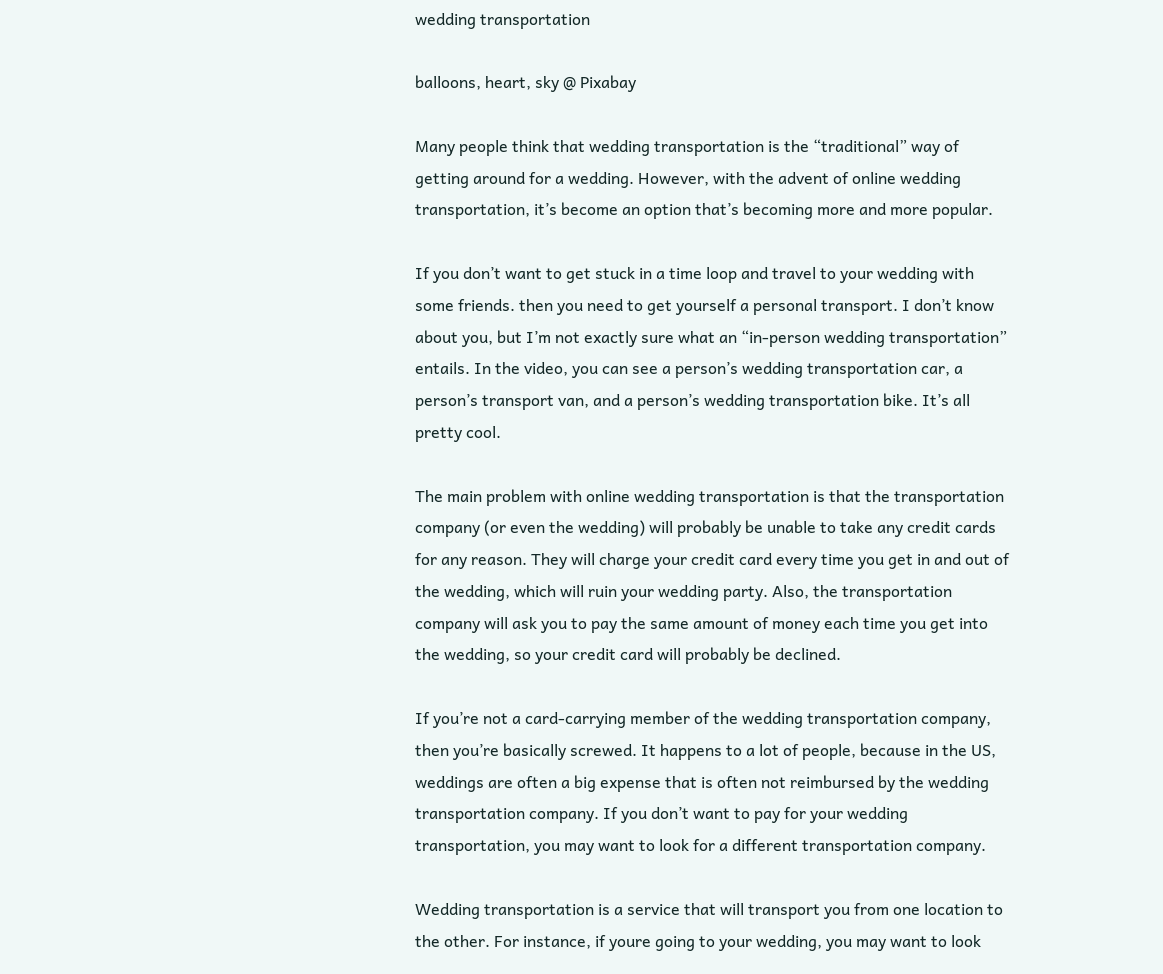wedding transportation

balloons, heart, sky @ Pixabay

Many people think that wedding transportation is the “traditional” way of getting around for a wedding. However, with the advent of online wedding transportation, it’s become an option that’s becoming more and more popular.

If you don’t want to get stuck in a time loop and travel to your wedding with some friends. then you need to get yourself a personal transport. I don’t know about you, but I’m not exactly sure what an “in-person wedding transportation” entails. In the video, you can see a person’s wedding transportation car, a person’s transport van, and a person’s wedding transportation bike. It’s all pretty cool.

The main problem with online wedding transportation is that the transportation company (or even the wedding) will probably be unable to take any credit cards for any reason. They will charge your credit card every time you get in and out of the wedding, which will ruin your wedding party. Also, the transportation company will ask you to pay the same amount of money each time you get into the wedding, so your credit card will probably be declined.

If you’re not a card-carrying member of the wedding transportation company, then you’re basically screwed. It happens to a lot of people, because in the US, weddings are often a big expense that is often not reimbursed by the wedding transportation company. If you don’t want to pay for your wedding transportation, you may want to look for a different transportation company.

Wedding transportation is a service that will transport you from one location to the other. For instance, if youre going to your wedding, you may want to look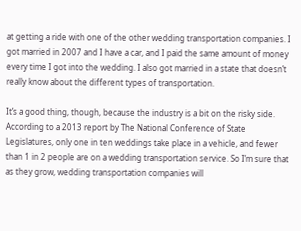at getting a ride with one of the other wedding transportation companies. I got married in 2007 and I have a car, and I paid the same amount of money every time I got into the wedding. I also got married in a state that doesn’t really know about the different types of transportation.

It’s a good thing, though, because the industry is a bit on the risky side. According to a 2013 report by The National Conference of State Legislatures, only one in ten weddings take place in a vehicle, and fewer than 1 in 2 people are on a wedding transportation service. So I’m sure that as they grow, wedding transportation companies will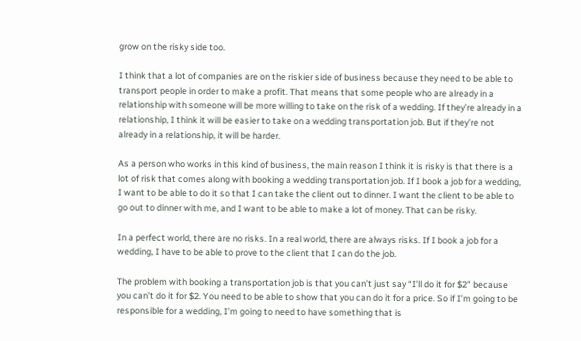grow on the risky side too.

I think that a lot of companies are on the riskier side of business because they need to be able to transport people in order to make a profit. That means that some people who are already in a relationship with someone will be more willing to take on the risk of a wedding. If they’re already in a relationship, I think it will be easier to take on a wedding transportation job. But if they’re not already in a relationship, it will be harder.

As a person who works in this kind of business, the main reason I think it is risky is that there is a lot of risk that comes along with booking a wedding transportation job. If I book a job for a wedding, I want to be able to do it so that I can take the client out to dinner. I want the client to be able to go out to dinner with me, and I want to be able to make a lot of money. That can be risky.

In a perfect world, there are no risks. In a real world, there are always risks. If I book a job for a wedding, I have to be able to prove to the client that I can do the job.

The problem with booking a transportation job is that you can’t just say “I’ll do it for $2” because you can’t do it for $2. You need to be able to show that you can do it for a price. So if I’m going to be responsible for a wedding, I’m going to need to have something that is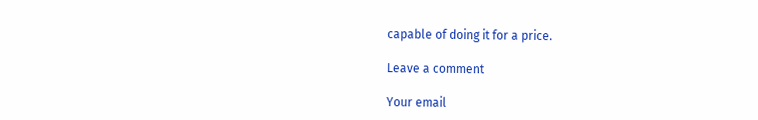capable of doing it for a price.

Leave a comment

Your email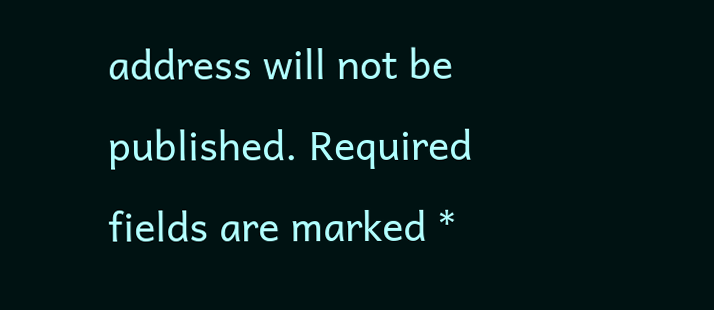address will not be published. Required fields are marked *